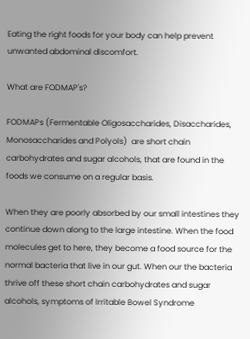Eating the right foods for your body can help prevent unwanted abdominal discomfort.

What are FODMAP's?

FODMAPs (Fermentable Oligosaccharides, Disaccharides, Monosaccharides and Polyols)  are short chain carbohydrates and sugar alcohols, that are found in the foods we consume on a regular basis.

When they are poorly absorbed by our small intestines they continue down along to the large intestine. When the food molecules get to here, they become a food source for the normal bacteria that live in our gut. When our the bacteria thrive off these short chain carbohydrates and sugar alcohols, symptoms of Irritable Bowel Syndrome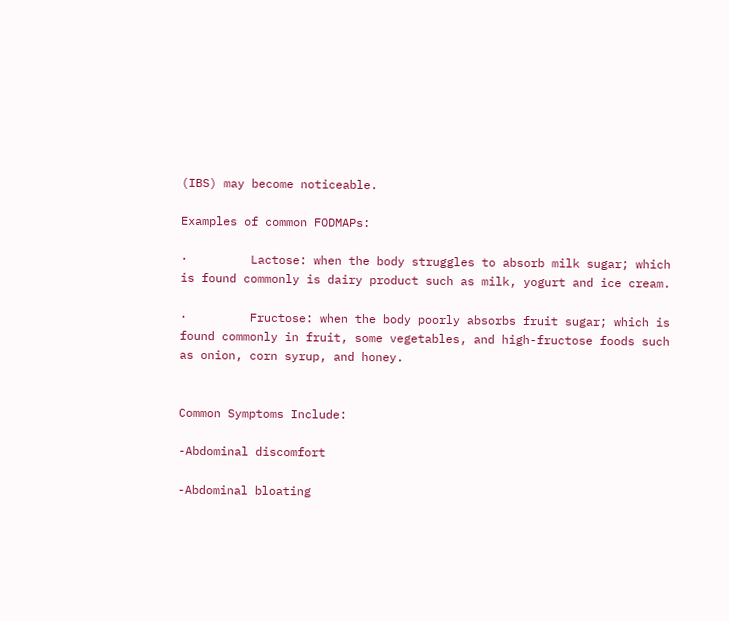(IBS) may become noticeable.

Examples of common FODMAPs:

·         Lactose: when the body struggles to absorb milk sugar; which is found commonly is dairy product such as milk, yogurt and ice cream.

·         Fructose: when the body poorly absorbs fruit sugar; which is found commonly in fruit, some vegetables, and high-fructose foods such as onion, corn syrup, and honey.


Common Symptoms Include:

-Abdominal discomfort

-Abdominal bloating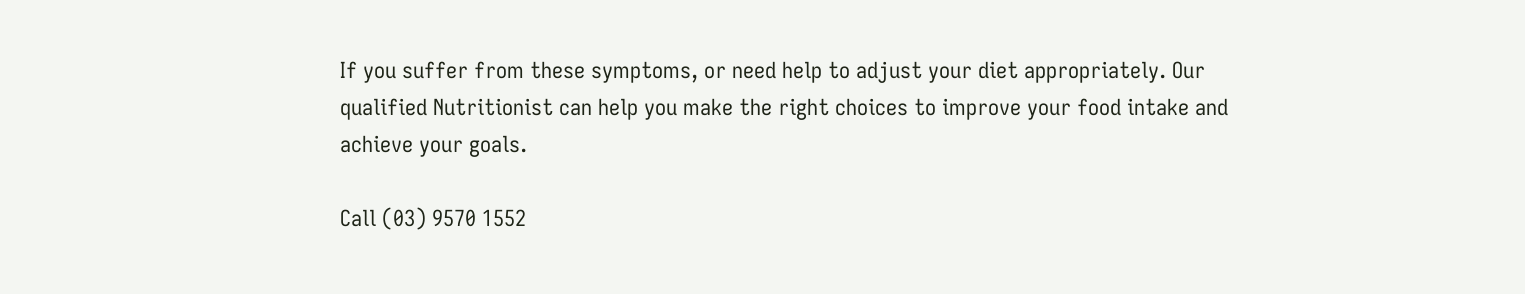If you suffer from these symptoms, or need help to adjust your diet appropriately. Our qualified Nutritionist can help you make the right choices to improve your food intake and achieve your goals.

Call (03) 9570 1552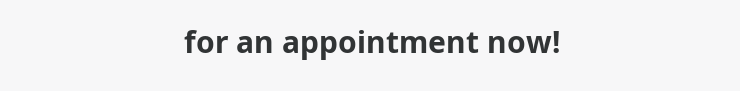for an appointment now!